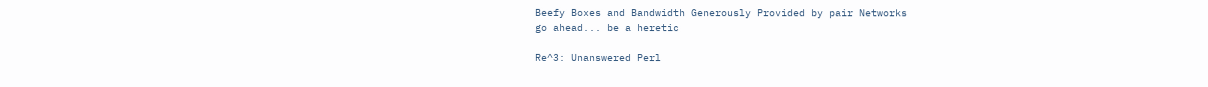Beefy Boxes and Bandwidth Generously Provided by pair Networks
go ahead... be a heretic

Re^3: Unanswered Perl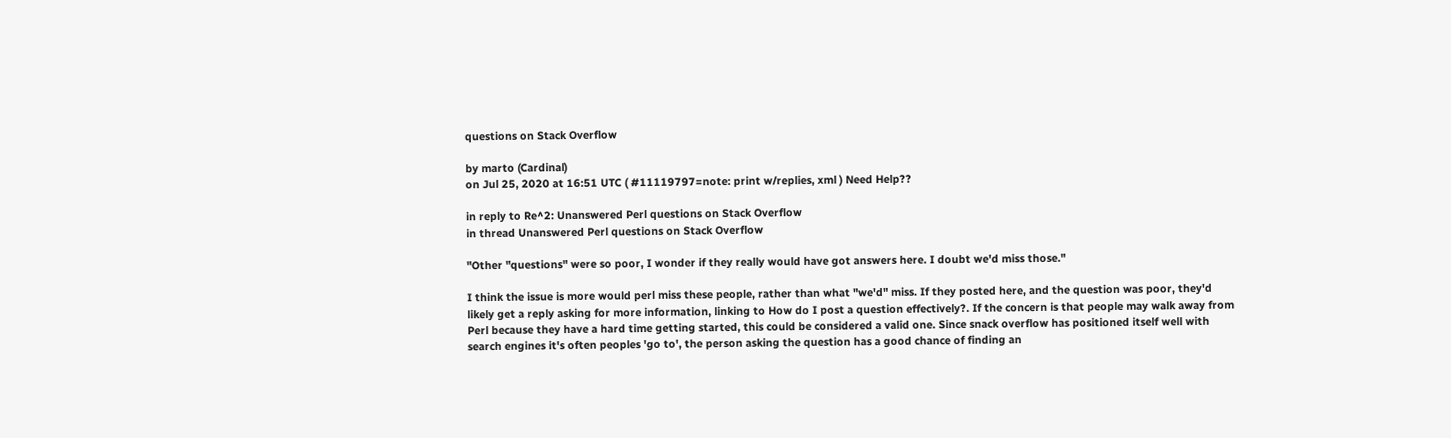questions on Stack Overflow

by marto (Cardinal)
on Jul 25, 2020 at 16:51 UTC ( #11119797=note: print w/replies, xml ) Need Help??

in reply to Re^2: Unanswered Perl questions on Stack Overflow
in thread Unanswered Perl questions on Stack Overflow

"Other "questions" were so poor, I wonder if they really would have got answers here. I doubt we'd miss those."

I think the issue is more would perl miss these people, rather than what "we'd" miss. If they posted here, and the question was poor, they'd likely get a reply asking for more information, linking to How do I post a question effectively?. If the concern is that people may walk away from Perl because they have a hard time getting started, this could be considered a valid one. Since snack overflow has positioned itself well with search engines it's often peoples 'go to', the person asking the question has a good chance of finding an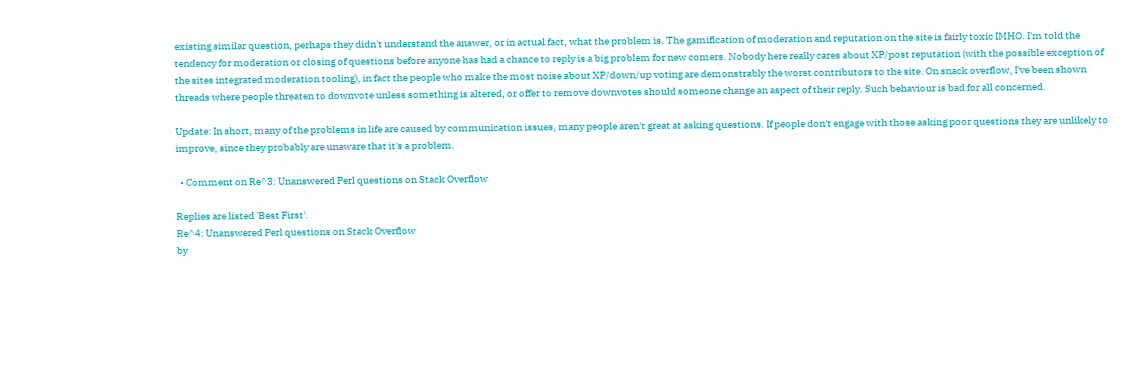existing similar question, perhaps they didn't understand the answer, or in actual fact, what the problem is. The gamification of moderation and reputation on the site is fairly toxic IMHO. I'm told the tendency for moderation or closing of questions before anyone has had a chance to reply is a big problem for new comers. Nobody here really cares about XP/post reputation (with the possible exception of the sites integrated moderation tooling), in fact the people who make the most noise about XP/down/up voting are demonstrably the worst contributors to the site. On snack overflow, I've been shown threads where people threaten to downvote unless something is altered, or offer to remove downvotes should someone change an aspect of their reply. Such behaviour is bad for all concerned.

Update: In short, many of the problems in life are caused by communication issues, many people aren't great at asking questions. If people don't engage with those asking poor questions they are unlikely to improve, since they probably are unaware that it's a problem.

  • Comment on Re^3: Unanswered Perl questions on Stack Overflow

Replies are listed 'Best First'.
Re^4: Unanswered Perl questions on Stack Overflow
by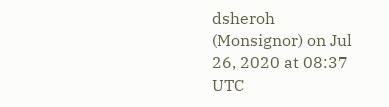dsheroh (Monsignor) on Jul 26, 2020 at 08:37 UTC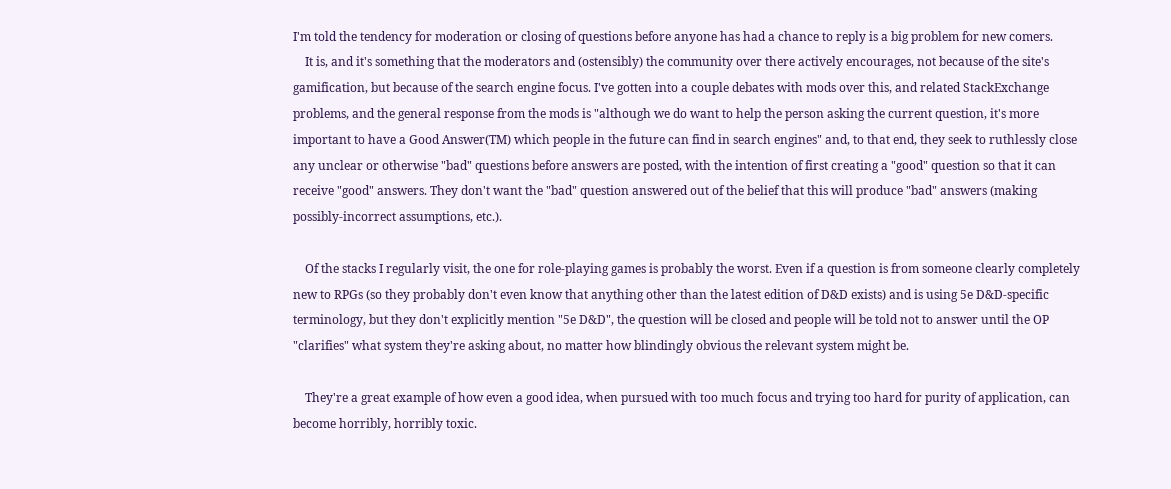I'm told the tendency for moderation or closing of questions before anyone has had a chance to reply is a big problem for new comers.
    It is, and it's something that the moderators and (ostensibly) the community over there actively encourages, not because of the site's gamification, but because of the search engine focus. I've gotten into a couple debates with mods over this, and related StackExchange problems, and the general response from the mods is "although we do want to help the person asking the current question, it's more important to have a Good Answer(TM) which people in the future can find in search engines" and, to that end, they seek to ruthlessly close any unclear or otherwise "bad" questions before answers are posted, with the intention of first creating a "good" question so that it can receive "good" answers. They don't want the "bad" question answered out of the belief that this will produce "bad" answers (making possibly-incorrect assumptions, etc.).

    Of the stacks I regularly visit, the one for role-playing games is probably the worst. Even if a question is from someone clearly completely new to RPGs (so they probably don't even know that anything other than the latest edition of D&D exists) and is using 5e D&D-specific terminology, but they don't explicitly mention "5e D&D", the question will be closed and people will be told not to answer until the OP "clarifies" what system they're asking about, no matter how blindingly obvious the relevant system might be.

    They're a great example of how even a good idea, when pursued with too much focus and trying too hard for purity of application, can become horribly, horribly toxic.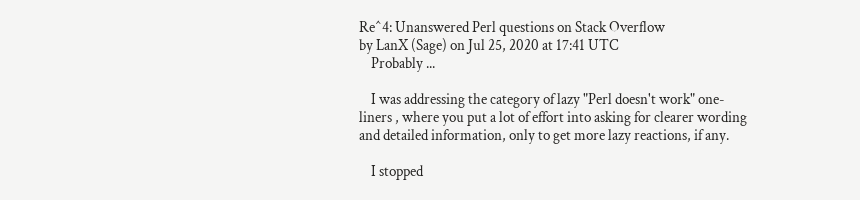Re^4: Unanswered Perl questions on Stack Overflow
by LanX (Sage) on Jul 25, 2020 at 17:41 UTC
    Probably ...

    I was addressing the category of lazy "Perl doesn't work" one-liners , where you put a lot of effort into asking for clearer wording and detailed information, only to get more lazy reactions, if any.

    I stopped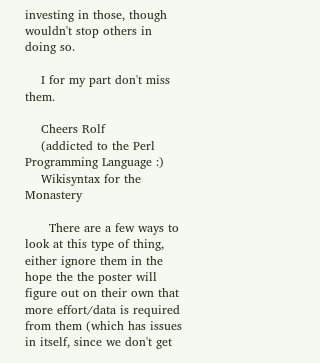investing in those, though wouldn't stop others in doing so.

    I for my part don't miss them.

    Cheers Rolf
    (addicted to the Perl Programming Language :)
    Wikisyntax for the Monastery

      There are a few ways to look at this type of thing, either ignore them in the hope the the poster will figure out on their own that more effort/data is required from them (which has issues in itself, since we don't get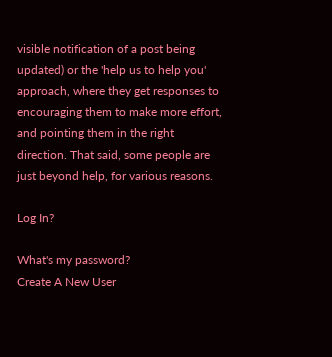visible notification of a post being updated) or the 'help us to help you' approach, where they get responses to encouraging them to make more effort, and pointing them in the right direction. That said, some people are just beyond help, for various reasons.

Log In?

What's my password?
Create A New User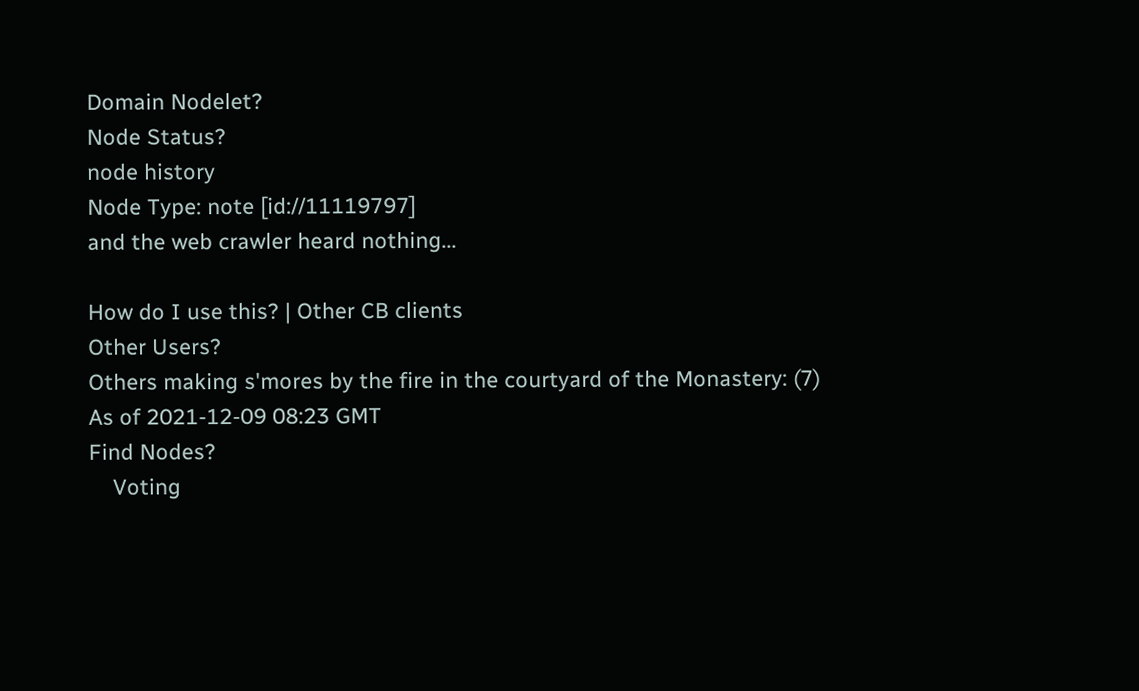Domain Nodelet?
Node Status?
node history
Node Type: note [id://11119797]
and the web crawler heard nothing...

How do I use this? | Other CB clients
Other Users?
Others making s'mores by the fire in the courtyard of the Monastery: (7)
As of 2021-12-09 08:23 GMT
Find Nodes?
    Voting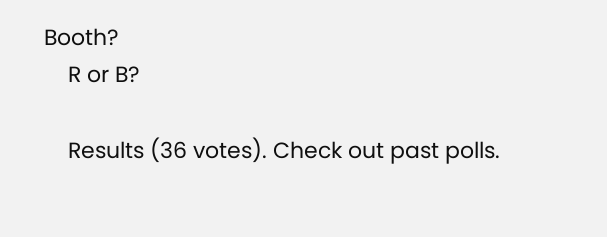Booth?
    R or B?

    Results (36 votes). Check out past polls.